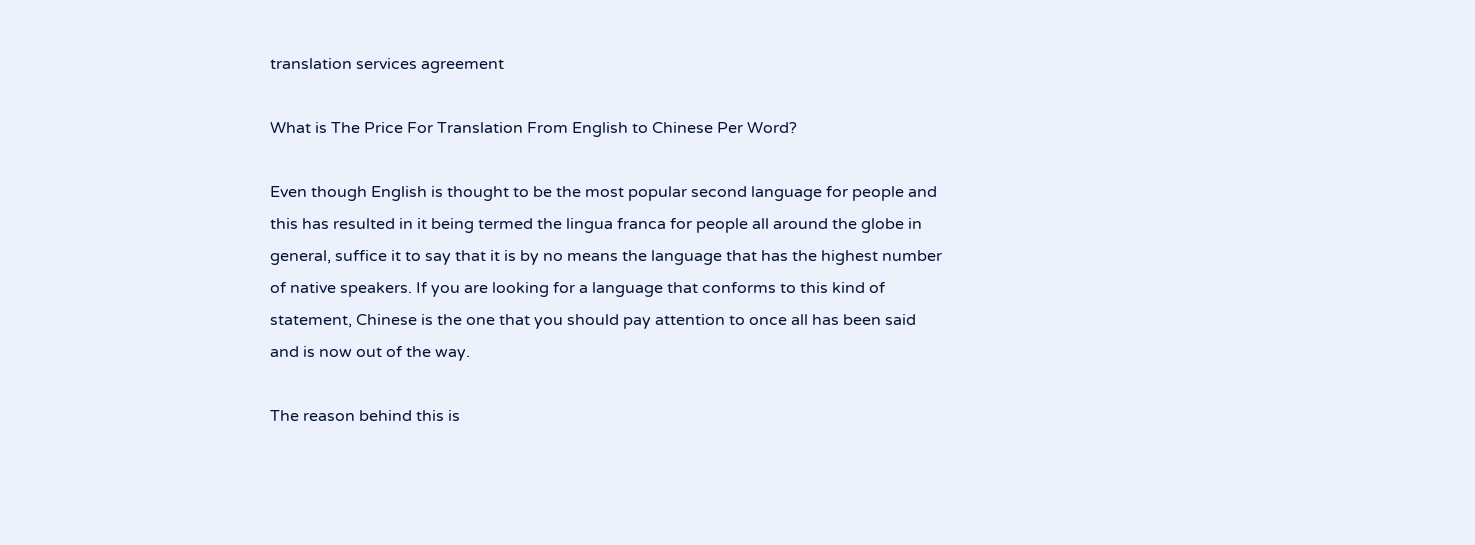translation services agreement

What is The Price For Translation From English to Chinese Per Word?

Even though English is thought to be the most popular second language for people and this has resulted in it being termed the lingua franca for people all around the globe in general, suffice it to say that it is by no means the language that has the highest number of native speakers. If you are looking for a language that conforms to this kind of statement, Chinese is the one that you should pay attention to once all has been said and is now out of the way.

The reason behind this is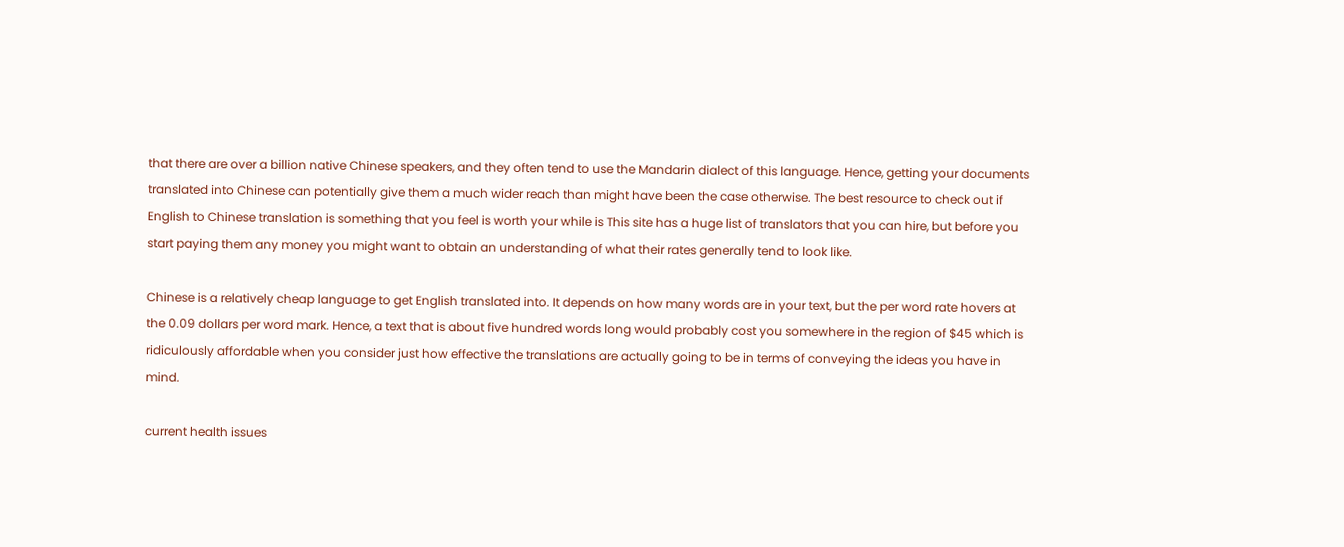that there are over a billion native Chinese speakers, and they often tend to use the Mandarin dialect of this language. Hence, getting your documents translated into Chinese can potentially give them a much wider reach than might have been the case otherwise. The best resource to check out if English to Chinese translation is something that you feel is worth your while is This site has a huge list of translators that you can hire, but before you start paying them any money you might want to obtain an understanding of what their rates generally tend to look like.

Chinese is a relatively cheap language to get English translated into. It depends on how many words are in your text, but the per word rate hovers at the 0.09 dollars per word mark. Hence, a text that is about five hundred words long would probably cost you somewhere in the region of $45 which is ridiculously affordable when you consider just how effective the translations are actually going to be in terms of conveying the ideas you have in mind.

current health issues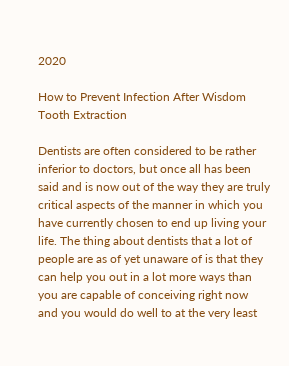2020

How to Prevent Infection After Wisdom Tooth Extraction

Dentists are often considered to be rather inferior to doctors, but once all has been said and is now out of the way they are truly critical aspects of the manner in which you have currently chosen to end up living your life. The thing about dentists that a lot of people are as of yet unaware of is that they can help you out in a lot more ways than you are capable of conceiving right now and you would do well to at the very least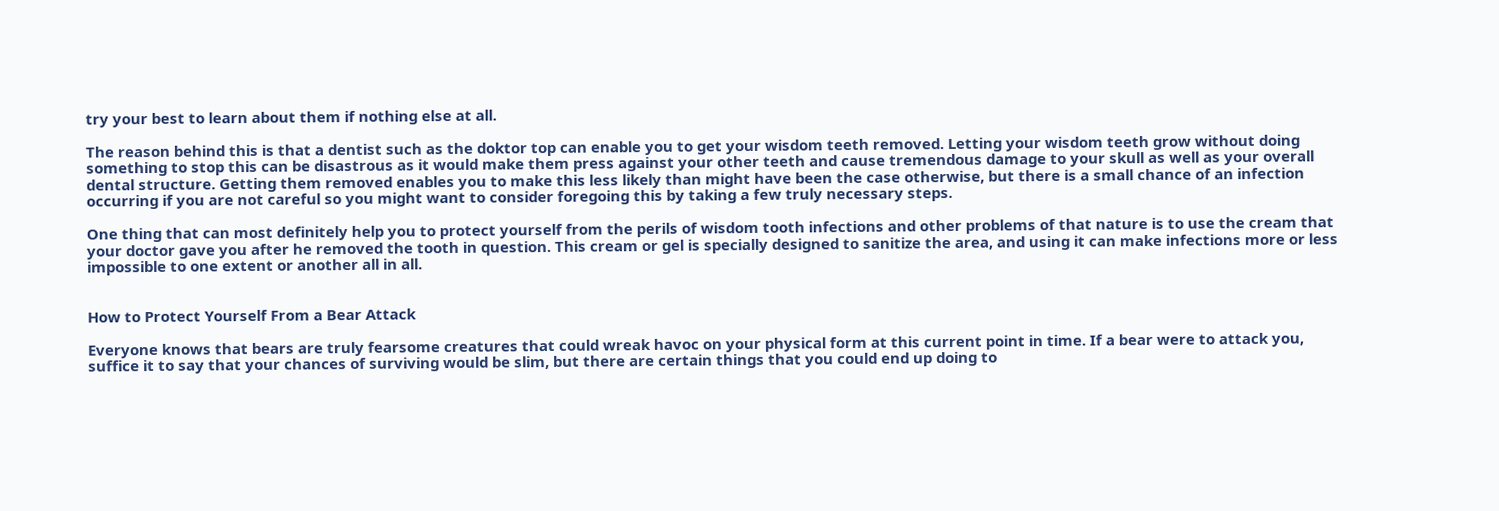try your best to learn about them if nothing else at all.

The reason behind this is that a dentist such as the doktor top can enable you to get your wisdom teeth removed. Letting your wisdom teeth grow without doing something to stop this can be disastrous as it would make them press against your other teeth and cause tremendous damage to your skull as well as your overall dental structure. Getting them removed enables you to make this less likely than might have been the case otherwise, but there is a small chance of an infection occurring if you are not careful so you might want to consider foregoing this by taking a few truly necessary steps.

One thing that can most definitely help you to protect yourself from the perils of wisdom tooth infections and other problems of that nature is to use the cream that your doctor gave you after he removed the tooth in question. This cream or gel is specially designed to sanitize the area, and using it can make infections more or less impossible to one extent or another all in all.


How to Protect Yourself From a Bear Attack

Everyone knows that bears are truly fearsome creatures that could wreak havoc on your physical form at this current point in time. If a bear were to attack you, suffice it to say that your chances of surviving would be slim, but there are certain things that you could end up doing to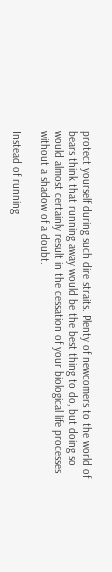protect yourself during such dire straits. Plenty of newcomers to the world of bears think that running away would be the best thing to do, but doing so would almost certainly result in the cessation of your biological life processes without a shadow of a doubt.

Instead of running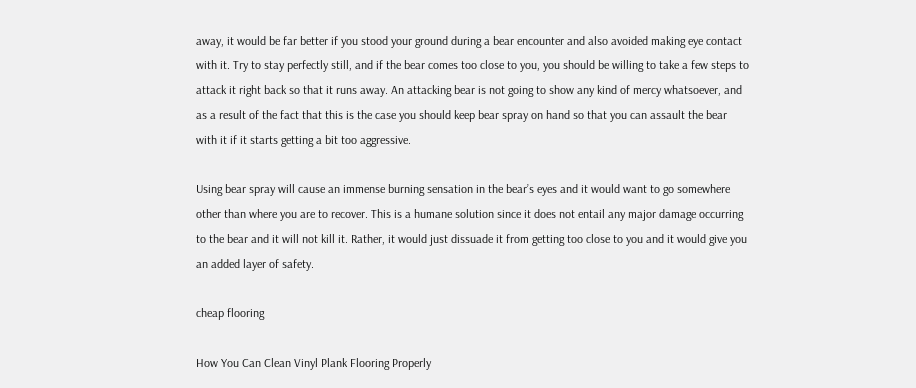away, it would be far better if you stood your ground during a bear encounter and also avoided making eye contact with it. Try to stay perfectly still, and if the bear comes too close to you, you should be willing to take a few steps to attack it right back so that it runs away. An attacking bear is not going to show any kind of mercy whatsoever, and as a result of the fact that this is the case you should keep bear spray on hand so that you can assault the bear with it if it starts getting a bit too aggressive.

Using bear spray will cause an immense burning sensation in the bear’s eyes and it would want to go somewhere other than where you are to recover. This is a humane solution since it does not entail any major damage occurring to the bear and it will not kill it. Rather, it would just dissuade it from getting too close to you and it would give you an added layer of safety.

cheap flooring

How You Can Clean Vinyl Plank Flooring Properly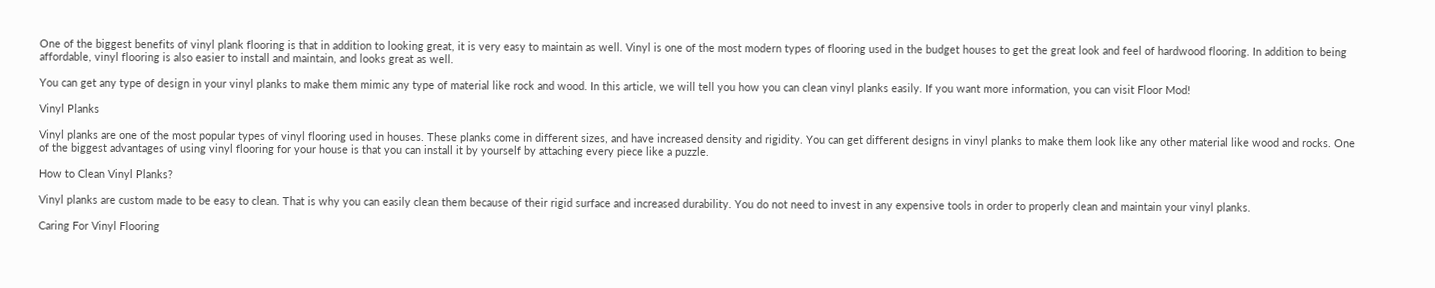One of the biggest benefits of vinyl plank flooring is that in addition to looking great, it is very easy to maintain as well. Vinyl is one of the most modern types of flooring used in the budget houses to get the great look and feel of hardwood flooring. In addition to being affordable, vinyl flooring is also easier to install and maintain, and looks great as well.

You can get any type of design in your vinyl planks to make them mimic any type of material like rock and wood. In this article, we will tell you how you can clean vinyl planks easily. If you want more information, you can visit Floor Mod!

Vinyl Planks

Vinyl planks are one of the most popular types of vinyl flooring used in houses. These planks come in different sizes, and have increased density and rigidity. You can get different designs in vinyl planks to make them look like any other material like wood and rocks. One of the biggest advantages of using vinyl flooring for your house is that you can install it by yourself by attaching every piece like a puzzle.

How to Clean Vinyl Planks?

Vinyl planks are custom made to be easy to clean. That is why you can easily clean them because of their rigid surface and increased durability. You do not need to invest in any expensive tools in order to properly clean and maintain your vinyl planks.

Caring For Vinyl Flooring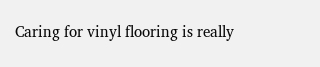Caring for vinyl flooring is really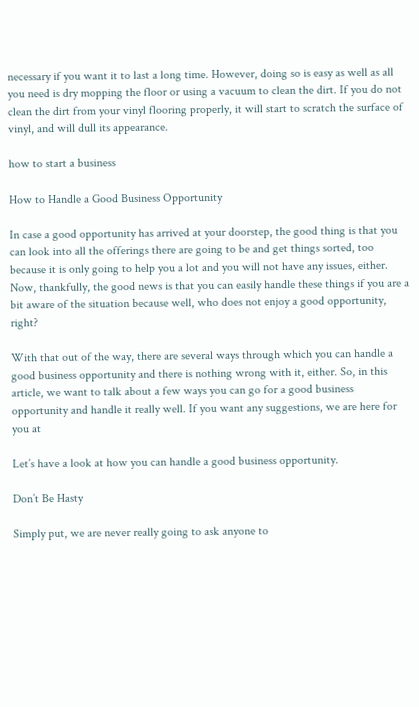necessary if you want it to last a long time. However, doing so is easy as well as all you need is dry mopping the floor or using a vacuum to clean the dirt. If you do not clean the dirt from your vinyl flooring properly, it will start to scratch the surface of vinyl, and will dull its appearance.

how to start a business

How to Handle a Good Business Opportunity

In case a good opportunity has arrived at your doorstep, the good thing is that you can look into all the offerings there are going to be and get things sorted, too because it is only going to help you a lot and you will not have any issues, either. Now, thankfully, the good news is that you can easily handle these things if you are a bit aware of the situation because well, who does not enjoy a good opportunity, right?

With that out of the way, there are several ways through which you can handle a good business opportunity and there is nothing wrong with it, either. So, in this article, we want to talk about a few ways you can go for a good business opportunity and handle it really well. If you want any suggestions, we are here for you at

Let’s have a look at how you can handle a good business opportunity.

Don’t Be Hasty

Simply put, we are never really going to ask anyone to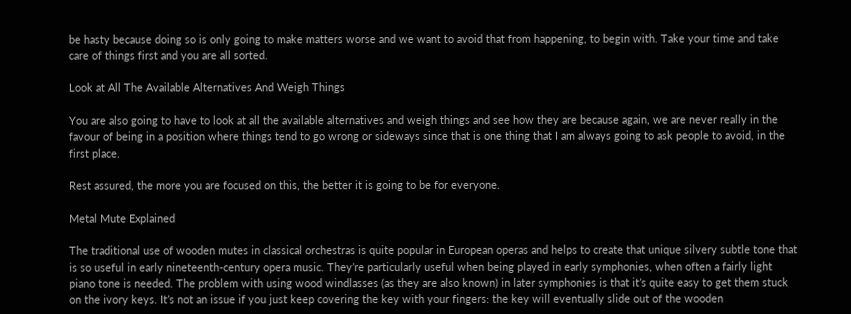be hasty because doing so is only going to make matters worse and we want to avoid that from happening, to begin with. Take your time and take care of things first and you are all sorted.

Look at All The Available Alternatives And Weigh Things

You are also going to have to look at all the available alternatives and weigh things and see how they are because again, we are never really in the favour of being in a position where things tend to go wrong or sideways since that is one thing that I am always going to ask people to avoid, in the first place.

Rest assured, the more you are focused on this, the better it is going to be for everyone.

Metal Mute Explained

The traditional use of wooden mutes in classical orchestras is quite popular in European operas and helps to create that unique silvery subtle tone that is so useful in early nineteenth-century opera music. They’re particularly useful when being played in early symphonies, when often a fairly light piano tone is needed. The problem with using wood windlasses (as they are also known) in later symphonies is that it’s quite easy to get them stuck on the ivory keys. It’s not an issue if you just keep covering the key with your fingers: the key will eventually slide out of the wooden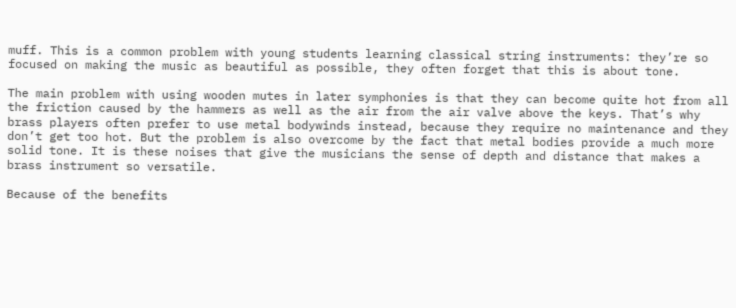muff. This is a common problem with young students learning classical string instruments: they’re so focused on making the music as beautiful as possible, they often forget that this is about tone.

The main problem with using wooden mutes in later symphonies is that they can become quite hot from all the friction caused by the hammers as well as the air from the air valve above the keys. That’s why brass players often prefer to use metal bodywinds instead, because they require no maintenance and they don’t get too hot. But the problem is also overcome by the fact that metal bodies provide a much more solid tone. It is these noises that give the musicians the sense of depth and distance that makes a brass instrument so versatile.

Because of the benefits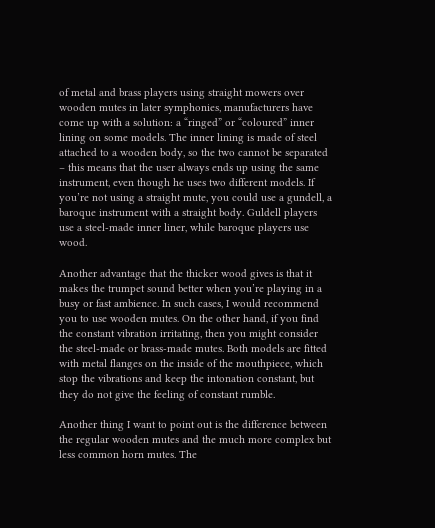of metal and brass players using straight mowers over wooden mutes in later symphonies, manufacturers have come up with a solution: a “ringed” or “coloured” inner lining on some models. The inner lining is made of steel attached to a wooden body, so the two cannot be separated – this means that the user always ends up using the same instrument, even though he uses two different models. If you’re not using a straight mute, you could use a gundell, a baroque instrument with a straight body. Guldell players use a steel-made inner liner, while baroque players use wood.

Another advantage that the thicker wood gives is that it makes the trumpet sound better when you’re playing in a busy or fast ambience. In such cases, I would recommend you to use wooden mutes. On the other hand, if you find the constant vibration irritating, then you might consider the steel-made or brass-made mutes. Both models are fitted with metal flanges on the inside of the mouthpiece, which stop the vibrations and keep the intonation constant, but they do not give the feeling of constant rumble.

Another thing I want to point out is the difference between the regular wooden mutes and the much more complex but less common horn mutes. The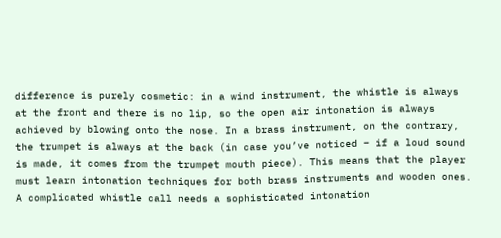difference is purely cosmetic: in a wind instrument, the whistle is always at the front and there is no lip, so the open air intonation is always achieved by blowing onto the nose. In a brass instrument, on the contrary, the trumpet is always at the back (in case you’ve noticed – if a loud sound is made, it comes from the trumpet mouth piece). This means that the player must learn intonation techniques for both brass instruments and wooden ones. A complicated whistle call needs a sophisticated intonation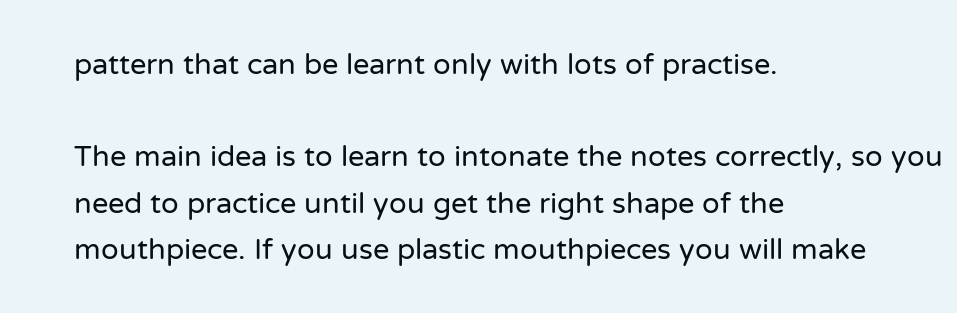pattern that can be learnt only with lots of practise.

The main idea is to learn to intonate the notes correctly, so you need to practice until you get the right shape of the mouthpiece. If you use plastic mouthpieces you will make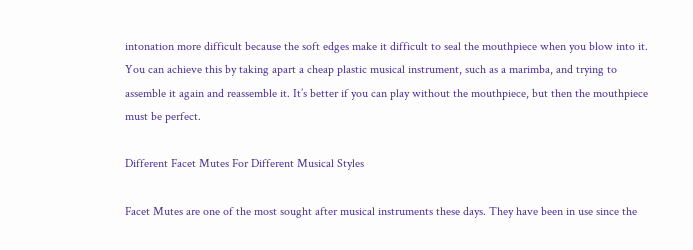intonation more difficult because the soft edges make it difficult to seal the mouthpiece when you blow into it. You can achieve this by taking apart a cheap plastic musical instrument, such as a marimba, and trying to assemble it again and reassemble it. It’s better if you can play without the mouthpiece, but then the mouthpiece must be perfect.

Different Facet Mutes For Different Musical Styles

Facet Mutes are one of the most sought after musical instruments these days. They have been in use since the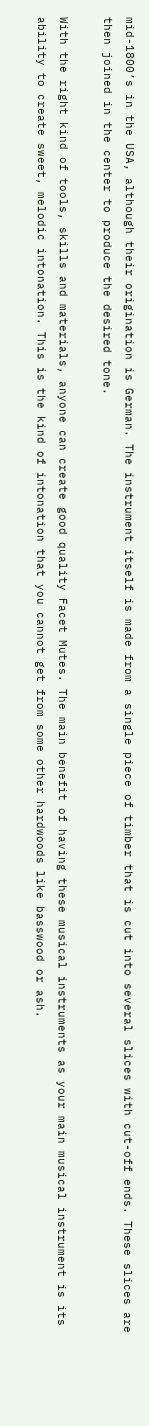mid-1800’s in the USA, although their origination is German. The instrument itself is made from a single piece of timber that is cut into several slices with cut-off ends. These slices are then joined in the center to produce the desired tone.

With the right kind of tools, skills and materials, anyone can create good quality Facet Mutes. The main benefit of having these musical instruments as your main musical instrument is its ability to create sweet, melodic intonation. This is the kind of intonation that you cannot get from some other hardwoods like basswood or ash.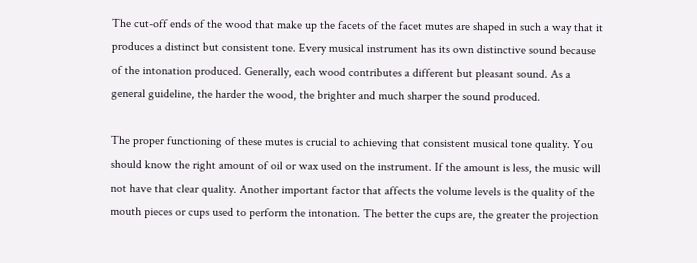The cut-off ends of the wood that make up the facets of the facet mutes are shaped in such a way that it produces a distinct but consistent tone. Every musical instrument has its own distinctive sound because of the intonation produced. Generally, each wood contributes a different but pleasant sound. As a general guideline, the harder the wood, the brighter and much sharper the sound produced.

The proper functioning of these mutes is crucial to achieving that consistent musical tone quality. You should know the right amount of oil or wax used on the instrument. If the amount is less, the music will not have that clear quality. Another important factor that affects the volume levels is the quality of the mouth pieces or cups used to perform the intonation. The better the cups are, the greater the projection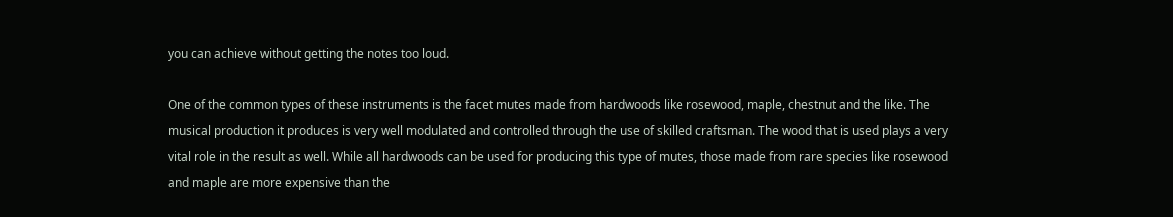you can achieve without getting the notes too loud.

One of the common types of these instruments is the facet mutes made from hardwoods like rosewood, maple, chestnut and the like. The musical production it produces is very well modulated and controlled through the use of skilled craftsman. The wood that is used plays a very vital role in the result as well. While all hardwoods can be used for producing this type of mutes, those made from rare species like rosewood and maple are more expensive than the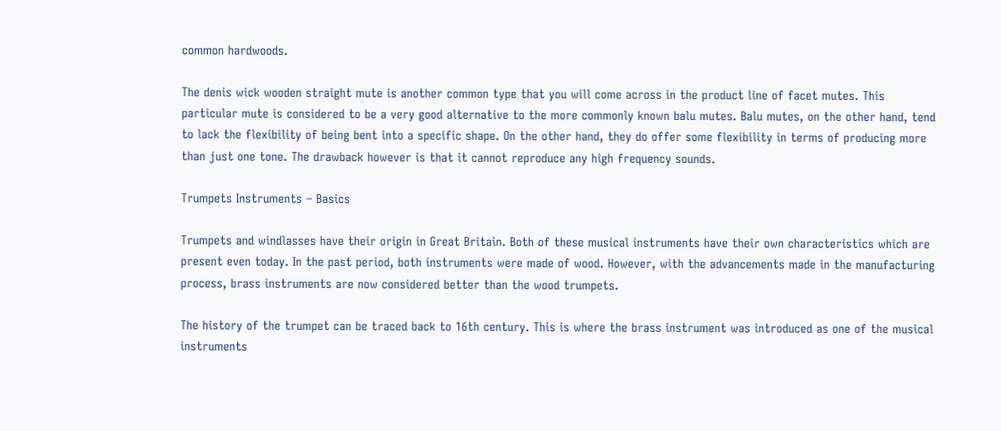common hardwoods.

The denis wick wooden straight mute is another common type that you will come across in the product line of facet mutes. This particular mute is considered to be a very good alternative to the more commonly known balu mutes. Balu mutes, on the other hand, tend to lack the flexibility of being bent into a specific shape. On the other hand, they do offer some flexibility in terms of producing more than just one tone. The drawback however is that it cannot reproduce any high frequency sounds.

Trumpets Instruments – Basics

Trumpets and windlasses have their origin in Great Britain. Both of these musical instruments have their own characteristics which are present even today. In the past period, both instruments were made of wood. However, with the advancements made in the manufacturing process, brass instruments are now considered better than the wood trumpets.

The history of the trumpet can be traced back to 16th century. This is where the brass instrument was introduced as one of the musical instruments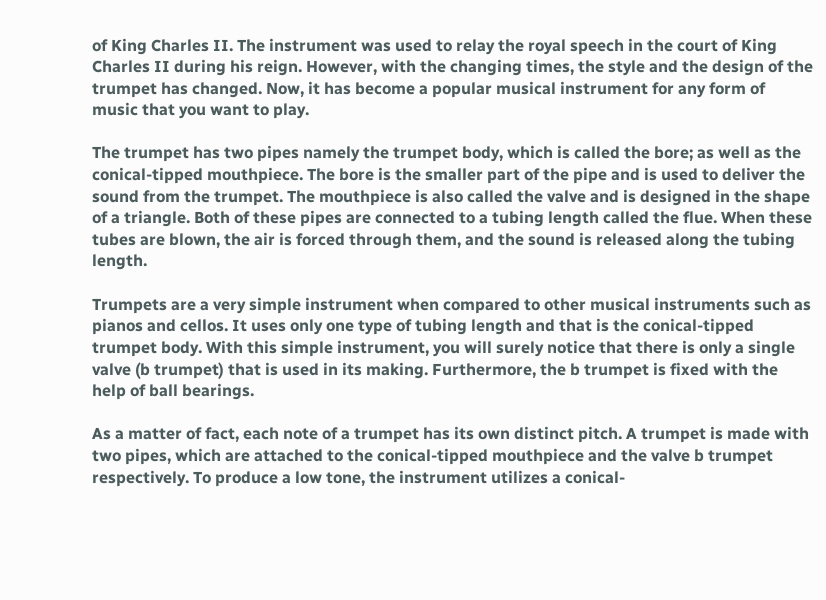of King Charles II. The instrument was used to relay the royal speech in the court of King Charles II during his reign. However, with the changing times, the style and the design of the trumpet has changed. Now, it has become a popular musical instrument for any form of music that you want to play.

The trumpet has two pipes namely the trumpet body, which is called the bore; as well as the conical-tipped mouthpiece. The bore is the smaller part of the pipe and is used to deliver the sound from the trumpet. The mouthpiece is also called the valve and is designed in the shape of a triangle. Both of these pipes are connected to a tubing length called the flue. When these tubes are blown, the air is forced through them, and the sound is released along the tubing length.

Trumpets are a very simple instrument when compared to other musical instruments such as pianos and cellos. It uses only one type of tubing length and that is the conical-tipped trumpet body. With this simple instrument, you will surely notice that there is only a single valve (b trumpet) that is used in its making. Furthermore, the b trumpet is fixed with the help of ball bearings.

As a matter of fact, each note of a trumpet has its own distinct pitch. A trumpet is made with two pipes, which are attached to the conical-tipped mouthpiece and the valve b trumpet respectively. To produce a low tone, the instrument utilizes a conical-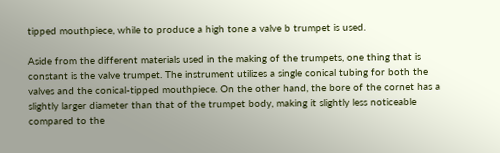tipped mouthpiece, while to produce a high tone a valve b trumpet is used.

Aside from the different materials used in the making of the trumpets, one thing that is constant is the valve trumpet. The instrument utilizes a single conical tubing for both the valves and the conical-tipped mouthpiece. On the other hand, the bore of the cornet has a slightly larger diameter than that of the trumpet body, making it slightly less noticeable compared to the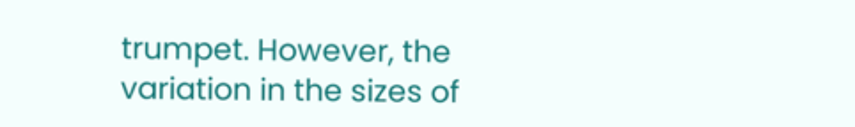trumpet. However, the variation in the sizes of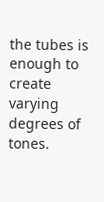the tubes is enough to create varying degrees of tones.